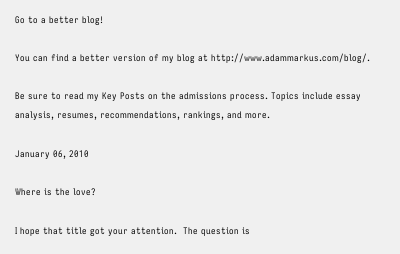Go to a better blog!

You can find a better version of my blog at http://www.adammarkus.com/blog/.

Be sure to read my Key Posts on the admissions process. Topics include essay analysis, resumes, recommendations, rankings, and more.

January 06, 2010

Where is the love?

I hope that title got your attention.  The question is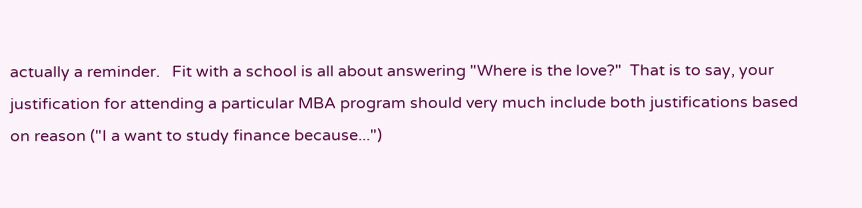actually a reminder.   Fit with a school is all about answering "Where is the love?"  That is to say, your justification for attending a particular MBA program should very much include both justifications based on reason ("I a want to study finance because...")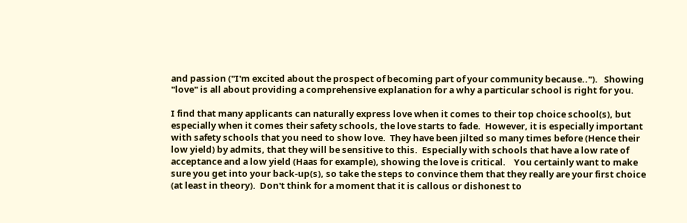and passion ("I'm excited about the prospect of becoming part of your community because..").   Showing "love" is all about providing a comprehensive explanation for a why a particular school is right for you.

I find that many applicants can naturally express love when it comes to their top choice school(s), but especially when it comes their safety schools, the love starts to fade.  However, it is especially important with safety schools that you need to show love.  They have been jilted so many times before (Hence their low yield) by admits, that they will be sensitive to this.  Especially with schools that have a low rate of acceptance and a low yield (Haas for example), showing the love is critical.    You certainly want to make sure you get into your back-up(s), so take the steps to convince them that they really are your first choice (at least in theory).  Don't think for a moment that it is callous or dishonest to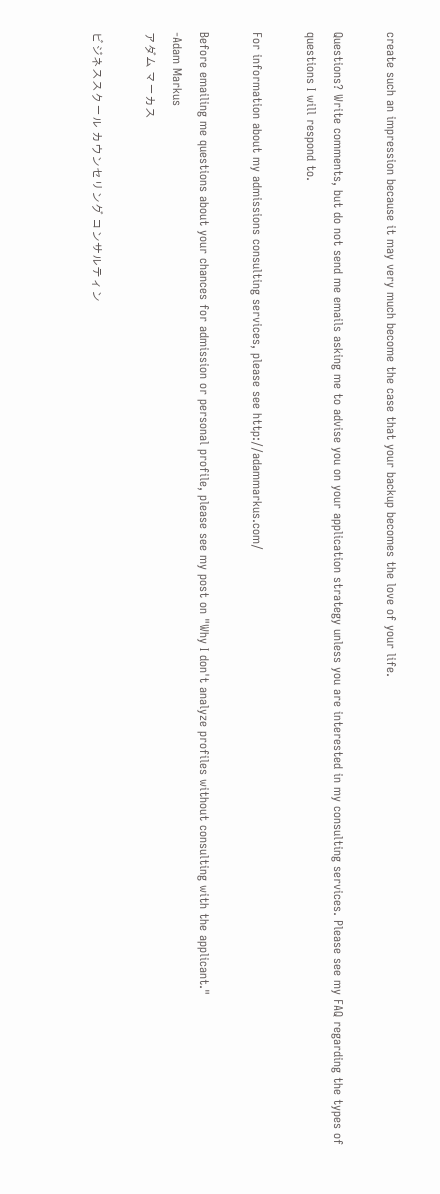create such an impression because it may very much become the case that your backup becomes the love of your life.

Questions? Write comments, but do not send me emails asking me to advise you on your application strategy unless you are interested in my consulting services. Please see my FAQ regarding the types of questions I will respond to.

For information about my admissions consulting services, please see http://adammarkus.com/

Before emailing me questions about your chances for admission or personal profile, please see my post on "Why I don't analyze profiles without consulting with the applicant."
-Adam Markus
アダム マーカス

ビジネススクール カウンセリング コンサルティン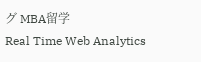グ MBA留学
Real Time Web Analytics